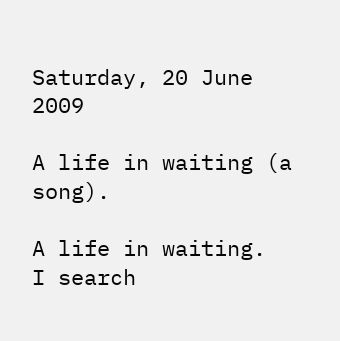Saturday, 20 June 2009

A life in waiting (a song).

A life in waiting.
I search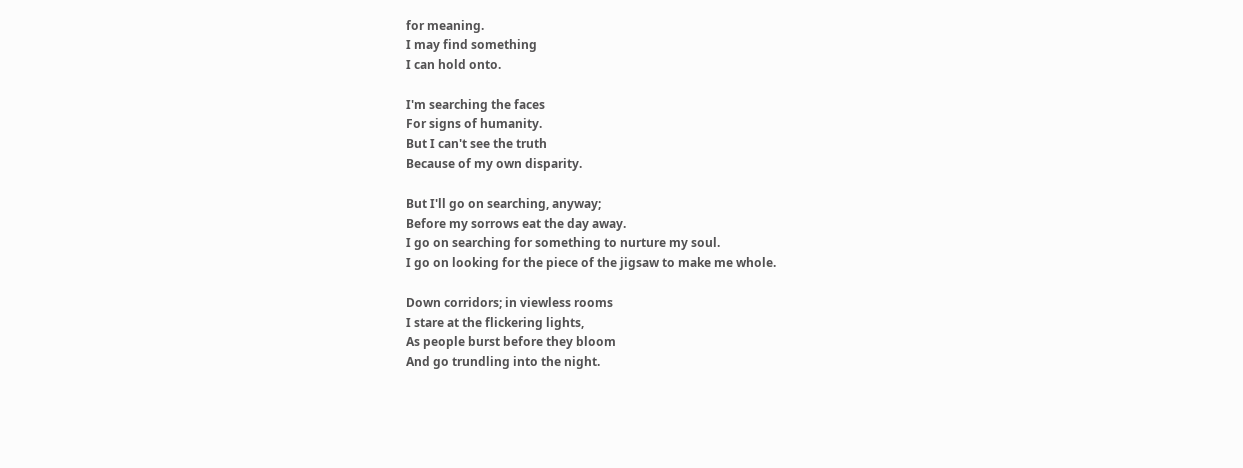for meaning.
I may find something
I can hold onto.

I'm searching the faces
For signs of humanity.
But I can't see the truth
Because of my own disparity.

But I'll go on searching, anyway;
Before my sorrows eat the day away.
I go on searching for something to nurture my soul.
I go on looking for the piece of the jigsaw to make me whole.

Down corridors; in viewless rooms
I stare at the flickering lights,
As people burst before they bloom
And go trundling into the night.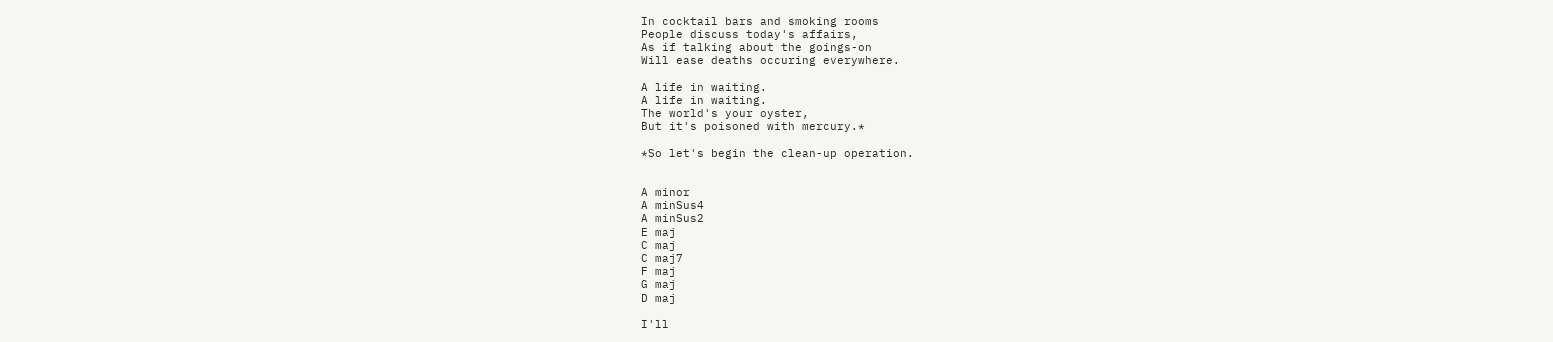In cocktail bars and smoking rooms
People discuss today's affairs,
As if talking about the goings-on
Will ease deaths occuring everywhere.

A life in waiting.
A life in waiting.
The world's your oyster,
But it's poisoned with mercury.*

*So let's begin the clean-up operation.


A minor
A minSus4
A minSus2
E maj
C maj
C maj7
F maj
G maj
D maj

I'll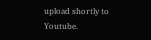upload shortly to Youtube.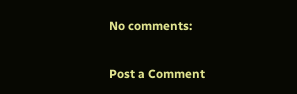No comments:

Post a Comment